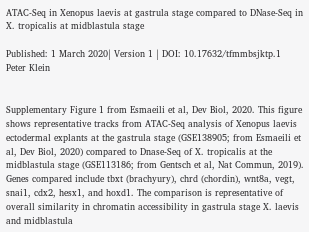ATAC-Seq in Xenopus laevis at gastrula stage compared to DNase-Seq in X. tropicalis at midblastula stage

Published: 1 March 2020| Version 1 | DOI: 10.17632/tfmmbsjktp.1
Peter Klein


Supplementary Figure 1 from Esmaeili et al, Dev Biol, 2020. This figure shows representative tracks from ATAC-Seq analysis of Xenopus laevis ectodermal explants at the gastrula stage (GSE138905; from Esmaeili et al, Dev Biol, 2020) compared to Dnase-Seq of X. tropicalis at the midblastula stage (GSE113186; from Gentsch et al, Nat Commun, 2019). Genes compared include tbxt (brachyury), chrd (chordin), wnt8a, vegt, snai1, cdx2, hesx1, and hoxd1. The comparison is representative of overall similarity in chromatin accessibility in gastrula stage X. laevis and midblastula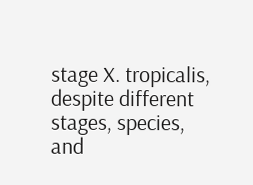stage X. tropicalis, despite different stages, species, and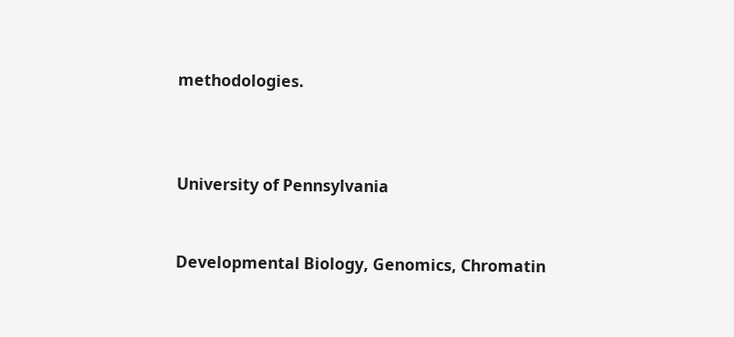methodologies.



University of Pennsylvania


Developmental Biology, Genomics, Chromatin